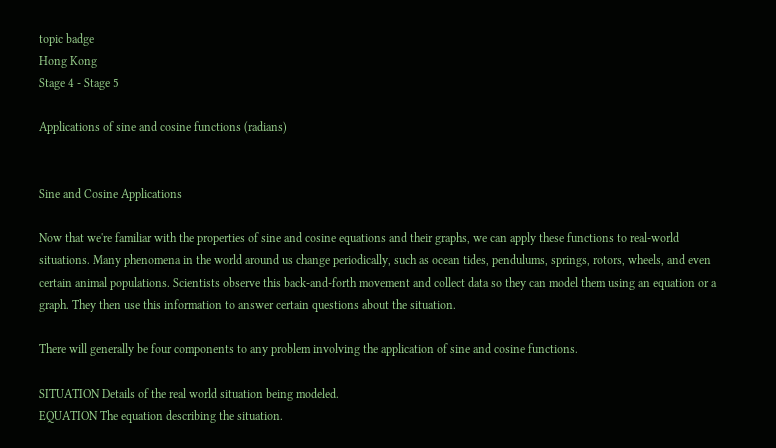topic badge
Hong Kong
Stage 4 - Stage 5

Applications of sine and cosine functions (radians)


Sine and Cosine Applications

Now that we're familiar with the properties of sine and cosine equations and their graphs, we can apply these functions to real-world situations. Many phenomena in the world around us change periodically, such as ocean tides, pendulums, springs, rotors, wheels, and even certain animal populations. Scientists observe this back-and-forth movement and collect data so they can model them using an equation or a graph. They then use this information to answer certain questions about the situation.

There will generally be four components to any problem involving the application of sine and cosine functions.

SITUATION Details of the real world situation being modeled.
EQUATION The equation describing the situation.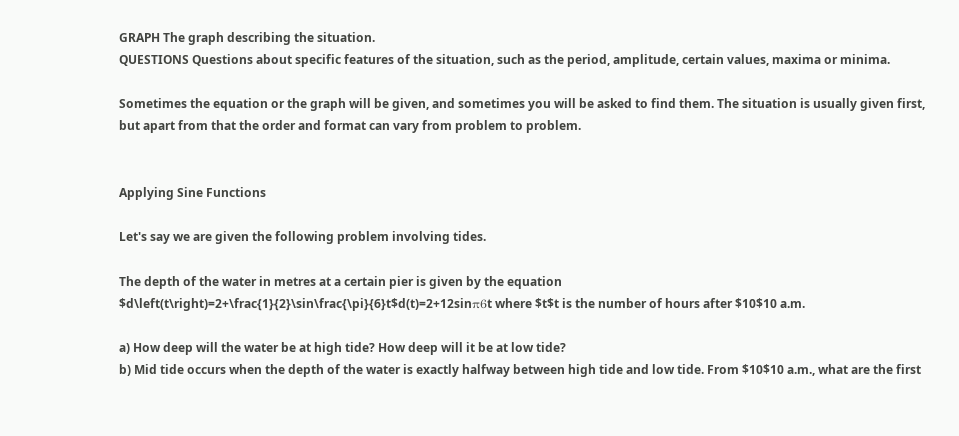GRAPH The graph describing the situation.
QUESTIONS Questions about specific features of the situation, such as the period, amplitude, certain values, maxima or minima.

Sometimes the equation or the graph will be given, and sometimes you will be asked to find them. The situation is usually given first, but apart from that the order and format can vary from problem to problem.


Applying Sine Functions

Let's say we are given the following problem involving tides.

The depth of the water in metres at a certain pier is given by the equation $d\left(t\right)=2+\frac{1}{2}\sin\frac{\pi}{6}t$d(t)=2+12sinπ6t where $t$t is the number of hours after $10$10 a.m.

a) How deep will the water be at high tide? How deep will it be at low tide?
b) Mid tide occurs when the depth of the water is exactly halfway between high tide and low tide. From $10$10 a.m., what are the first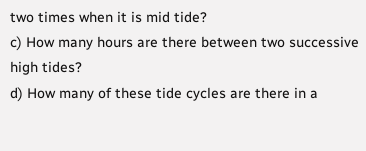two times when it is mid tide?
c) How many hours are there between two successive high tides?
d) How many of these tide cycles are there in a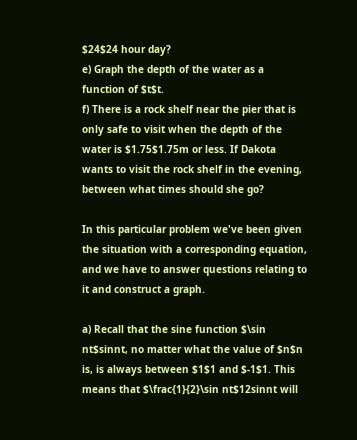$24$24 hour day?
e) Graph the depth of the water as a function of $t$t.
f) There is a rock shelf near the pier that is only safe to visit when the depth of the water is $1.75$1.75m or less. If Dakota wants to visit the rock shelf in the evening, between what times should she go?

In this particular problem we've been given the situation with a corresponding equation, and we have to answer questions relating to it and construct a graph.

a) Recall that the sine function $\sin nt$sinnt, no matter what the value of $n$n is, is always between $1$1 and $-1$1. This means that $\frac{1}{2}\sin nt$12sinnt will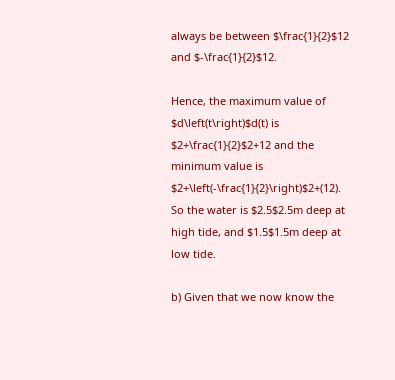always be between $\frac{1}{2}$12 and $-\frac{1}{2}$12.

Hence, the maximum value of $d\left(t\right)$d(t) is $2+\frac{1}{2}$2+12 and the minimum value is $2+\left(-\frac{1}{2}\right)$2+(12). So the water is $2.5$2.5m deep at high tide, and $1.5$1.5m deep at low tide.

b) Given that we now know the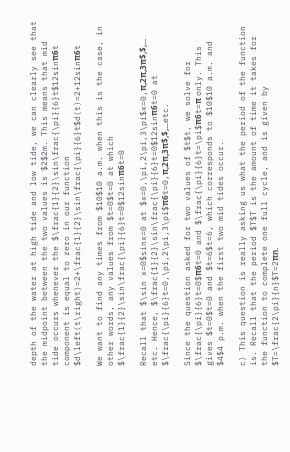depth of the water at high tide and low tide, we can clearly see that the midpoint between the two values is $2$2m. This means that mid tide occurs whenever the $\frac{1}{2}\sin\frac{\pi}{6}t$12sinπ6t component is equal to zero in our function $d\left(t\right)=2+\frac{1}{2}\sin\frac{\pi}{6}t$d(t)=2+12sinπ6t

We want to find any times from $10$10 a.m. when this is the case, in other words, any values from $t=0$t=0 at which $\frac{1}{2}\sin\frac{\pi}{6}t=0$12sinπ6t=0

Recall that $\sin x=0$sinx=0 at $x=0,\pi,2\pi,3\pi$x=0,π,2π,3π$,$,... etc. Hence, $\frac{1}{2}\sin\frac{\pi}{6}t=0$12sinπ6t=0 at $\frac{\pi}{6}t=0,\pi,2\pi,3\pi$π6t=0,π,2π,3π$,$,...etc.

Since the question asked for two values of $t$t, we solve for $\frac{\pi}{6}t=0$π6t=0 and $\frac{\pi}{6}t=\pi$π6t=π only. This gives $t=0$t=0 and $t=6$t=6, which corresponds to $10$10 a.m. and $4$4 p.m. when the first two mid tides occur.

c) This question is really asking us what the period of the function is. Recall that the period $T$T is the amount of time it takes for the function to complete one full cycle, and is given by $T=\frac{2\pi}{n}$T=2πn.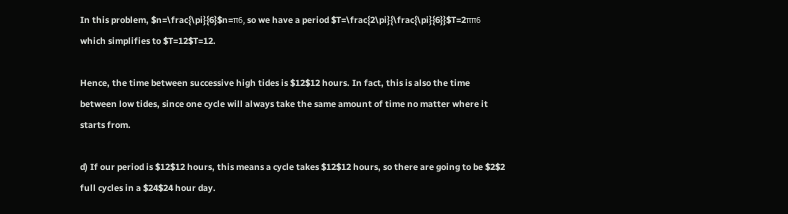In this problem, $n=\frac{\pi}{6}$n=π6, so we have a period $T=\frac{2\pi}{\frac{\pi}{6}}$T=2ππ6 which simplifies to $T=12$T=12.

Hence, the time between successive high tides is $12$12 hours. In fact, this is also the time between low tides, since one cycle will always take the same amount of time no matter where it starts from.

d) If our period is $12$12 hours, this means a cycle takes $12$12 hours, so there are going to be $2$2 full cycles in a $24$24 hour day.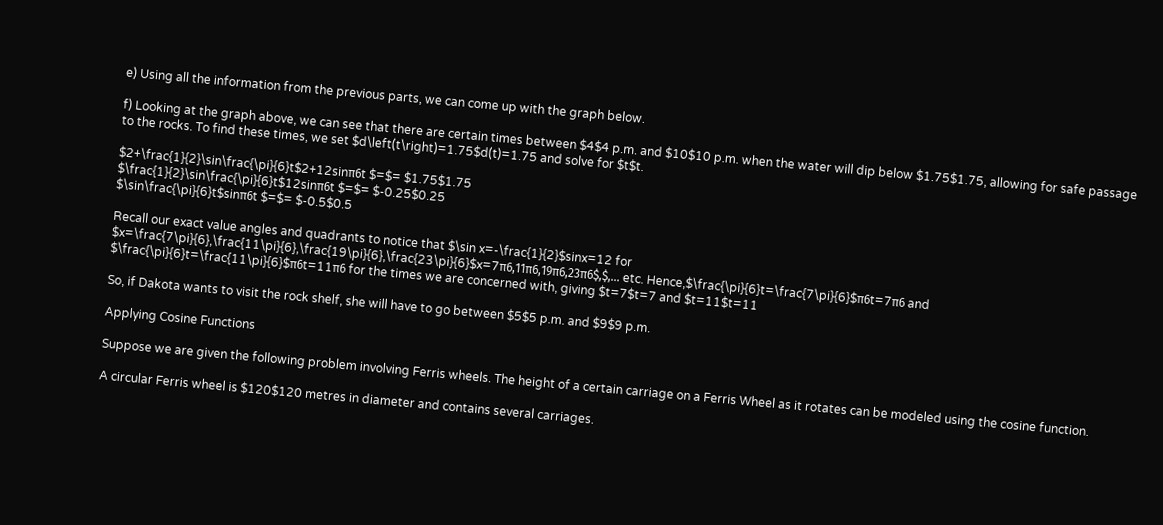e) Using all the information from the previous parts, we can come up with the graph below.

f) Looking at the graph above, we can see that there are certain times between $4$4 p.m. and $10$10 p.m. when the water will dip below $1.75$1.75, allowing for safe passage to the rocks. To find these times, we set $d\left(t\right)=1.75$d(t)=1.75 and solve for $t$t.

$2+\frac{1}{2}\sin\frac{\pi}{6}t$2+12sinπ6t $=$= $1.75$1.75
$\frac{1}{2}\sin\frac{\pi}{6}t$12sinπ6t $=$= $-0.25$0.25
$\sin\frac{\pi}{6}t$sinπ6t $=$= $-0.5$0.5

Recall our exact value angles and quadrants to notice that $\sin x=-\frac{1}{2}$sinx=12 for $x=\frac{7\pi}{6},\frac{11\pi}{6},\frac{19\pi}{6},\frac{23\pi}{6}$x=7π6,11π6,19π6,23π6$,$,... etc. Hence,$\frac{\pi}{6}t=\frac{7\pi}{6}$π6t=7π6 and $\frac{\pi}{6}t=\frac{11\pi}{6}$π6t=11π6 for the times we are concerned with, giving $t=7$t=7 and $t=11$t=11

So, if Dakota wants to visit the rock shelf, she will have to go between $5$5 p.m. and $9$9 p.m.

Applying Cosine Functions

Suppose we are given the following problem involving Ferris wheels. The height of a certain carriage on a Ferris Wheel as it rotates can be modeled using the cosine function.

A circular Ferris wheel is $120$120 metres in diameter and contains several carriages.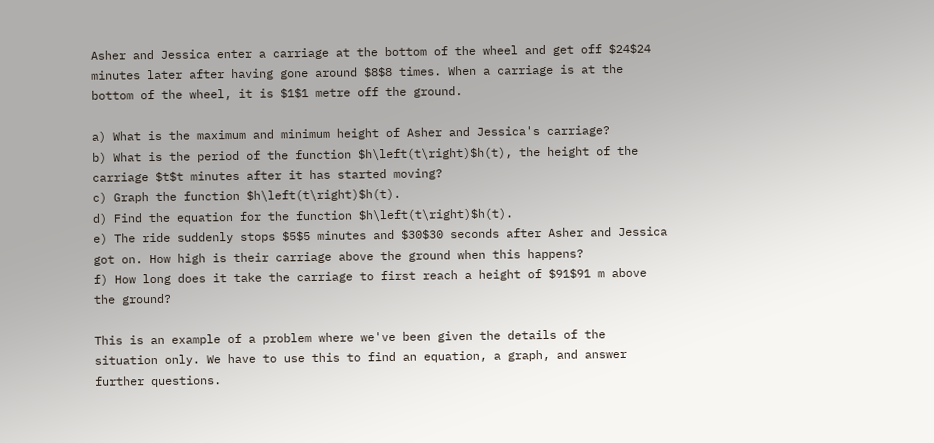Asher and Jessica enter a carriage at the bottom of the wheel and get off $24$24 minutes later after having gone around $8$8 times. When a carriage is at the bottom of the wheel, it is $1$1 metre off the ground.

a) What is the maximum and minimum height of Asher and Jessica's carriage?
b) What is the period of the function $h\left(t\right)$h(t), the height of the carriage $t$t minutes after it has started moving?
c) Graph the function $h\left(t\right)$h(t).
d) Find the equation for the function $h\left(t\right)$h(t).
e) The ride suddenly stops $5$5 minutes and $30$30 seconds after Asher and Jessica got on. How high is their carriage above the ground when this happens?
f) How long does it take the carriage to first reach a height of $91$91 m above the ground?

This is an example of a problem where we've been given the details of the situation only. We have to use this to find an equation, a graph, and answer further questions.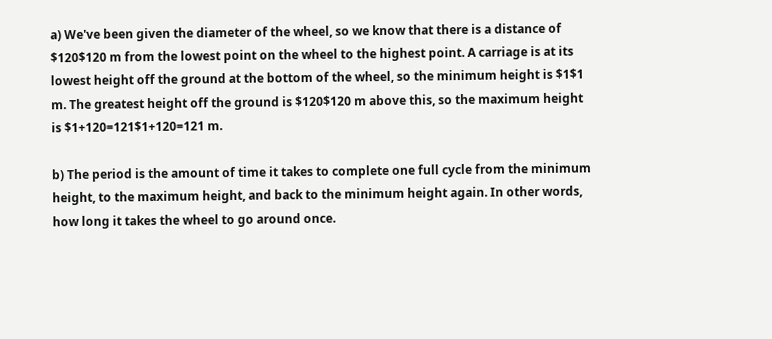a) We've been given the diameter of the wheel, so we know that there is a distance of $120$120 m from the lowest point on the wheel to the highest point. A carriage is at its lowest height off the ground at the bottom of the wheel, so the minimum height is $1$1 m. The greatest height off the ground is $120$120 m above this, so the maximum height is $1+120=121$1+120=121 m.

b) The period is the amount of time it takes to complete one full cycle from the minimum height, to the maximum height, and back to the minimum height again. In other words, how long it takes the wheel to go around once.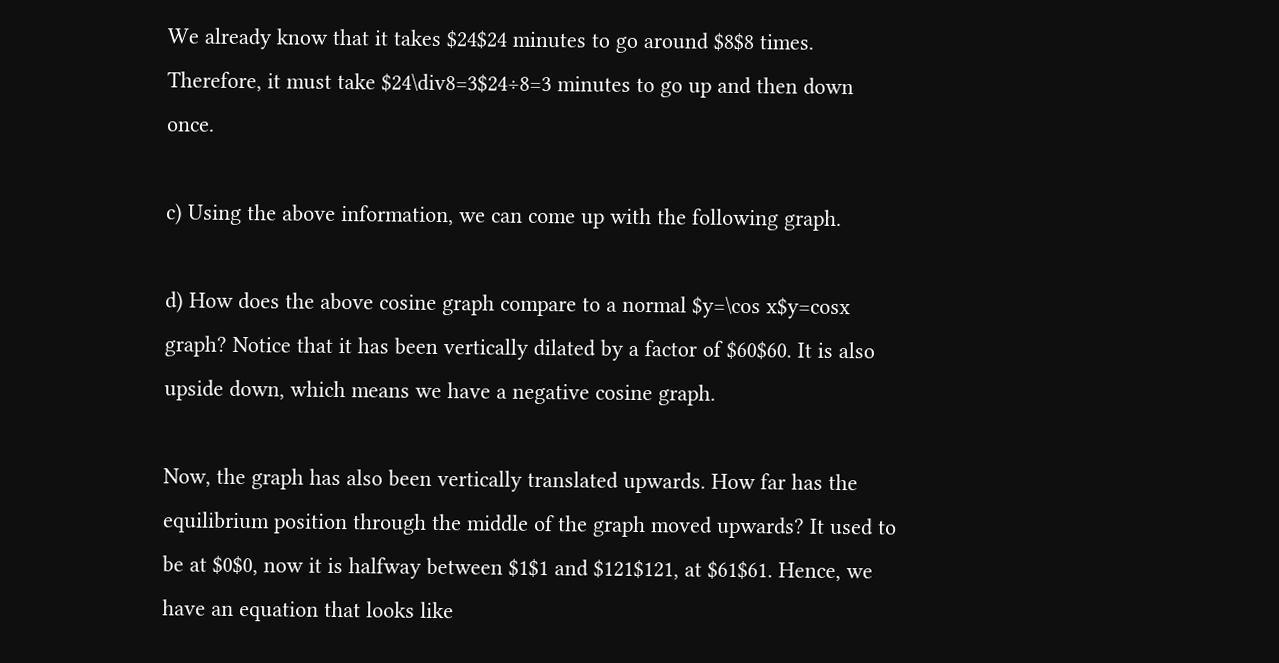We already know that it takes $24$24 minutes to go around $8$8 times. Therefore, it must take $24\div8=3$24÷8=3 minutes to go up and then down once.

c) Using the above information, we can come up with the following graph.

d) How does the above cosine graph compare to a normal $y=\cos x$y=cosx graph? Notice that it has been vertically dilated by a factor of $60$60. It is also upside down, which means we have a negative cosine graph.

Now, the graph has also been vertically translated upwards. How far has the equilibrium position through the middle of the graph moved upwards? It used to be at $0$0, now it is halfway between $1$1 and $121$121, at $61$61. Hence, we have an equation that looks like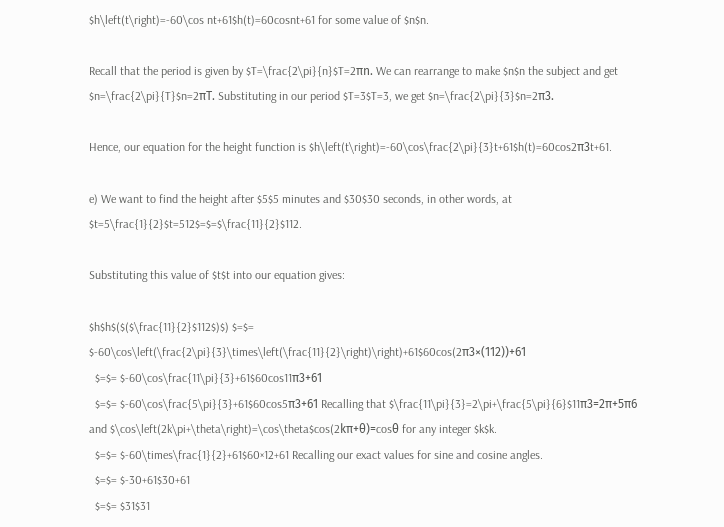$h\left(t\right)=-60\cos nt+61$h(t)=60cosnt+61 for some value of $n$n.

Recall that the period is given by $T=\frac{2\pi}{n}$T=2πn. We can rearrange to make $n$n the subject and get $n=\frac{2\pi}{T}$n=2πT. Substituting in our period $T=3$T=3, we get $n=\frac{2\pi}{3}$n=2π3.

Hence, our equation for the height function is $h\left(t\right)=-60\cos\frac{2\pi}{3}t+61$h(t)=60cos2π3t+61.

e) We want to find the height after $5$5 minutes and $30$30 seconds, in other words, at $t=5\frac{1}{2}$t=512$=$=$\frac{11}{2}$112.

Substituting this value of $t$t into our equation gives:

$h$h$($($\frac{11}{2}$112$)$) $=$= $-60\cos\left(\frac{2\pi}{3}\times\left(\frac{11}{2}\right)\right)+61$60cos(2π3×(112))+61
  $=$= $-60\cos\frac{11\pi}{3}+61$60cos11π3+61
  $=$= $-60\cos\frac{5\pi}{3}+61$60cos5π3+61 Recalling that $\frac{11\pi}{3}=2\pi+\frac{5\pi}{6}$11π3=2π+5π6 and $\cos\left(2k\pi+\theta\right)=\cos\theta$cos(2kπ+θ)=cosθ for any integer $k$k.
  $=$= $-60\times\frac{1}{2}+61$60×12+61 Recalling our exact values for sine and cosine angles.
  $=$= $-30+61$30+61
  $=$= $31$31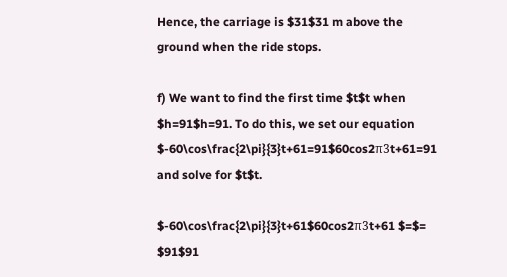Hence, the carriage is $31$31 m above the ground when the ride stops.

f) We want to find the first time $t$t when $h=91$h=91. To do this, we set our equation $-60\cos\frac{2\pi}{3}t+61=91$60cos2π3t+61=91 and solve for $t$t.

$-60\cos\frac{2\pi}{3}t+61$60cos2π3t+61 $=$= $91$91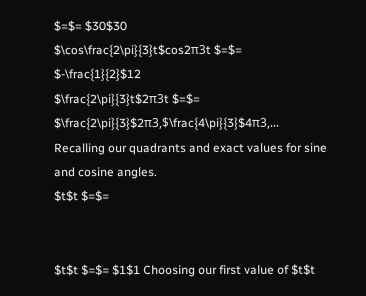$=$= $30$30
$\cos\frac{2\pi}{3}t$cos2π3t $=$= $-\frac{1}{2}$12
$\frac{2\pi}{3}t$2π3t $=$= $\frac{2\pi}{3}$2π3,$\frac{4\pi}{3}$4π3,... Recalling our quadrants and exact values for sine and cosine angles.
$t$t $=$=


$t$t $=$= $1$1 Choosing our first value of $t$t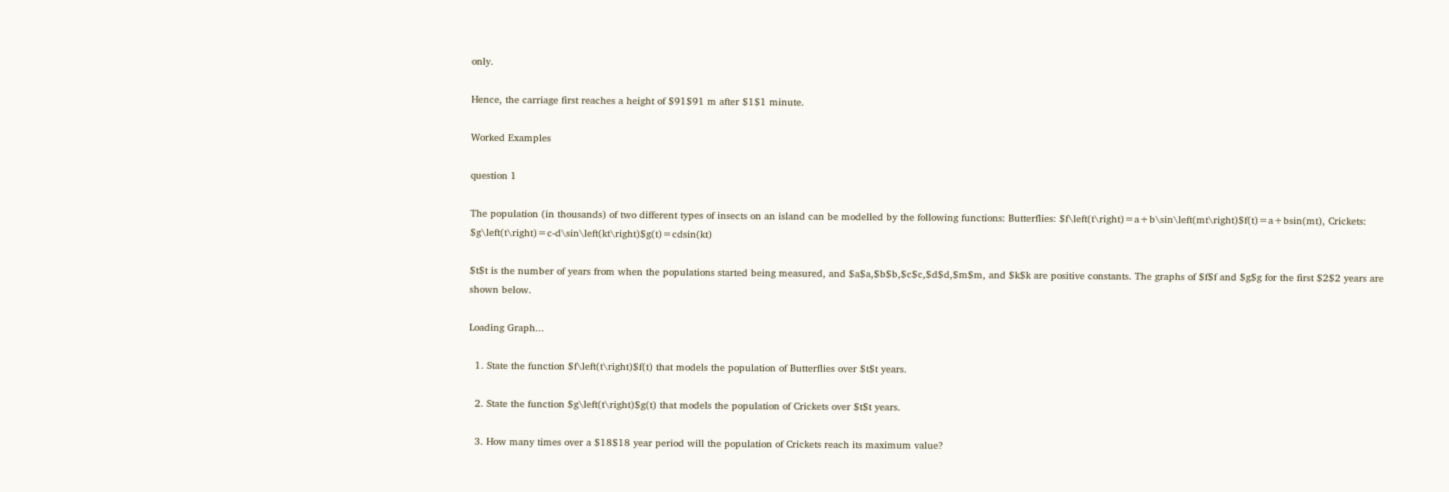only.

Hence, the carriage first reaches a height of $91$91 m after $1$1 minute.

Worked Examples

question 1

The population (in thousands) of two different types of insects on an island can be modelled by the following functions: Butterflies: $f\left(t\right)=a+b\sin\left(mt\right)$f(t)=a+bsin(mt), Crickets: $g\left(t\right)=c-d\sin\left(kt\right)$g(t)=cdsin(kt)

$t$t is the number of years from when the populations started being measured, and $a$a,$b$b,$c$c,$d$d,$m$m, and $k$k are positive constants. The graphs of $f$f and $g$g for the first $2$2 years are shown below.

Loading Graph...

  1. State the function $f\left(t\right)$f(t) that models the population of Butterflies over $t$t years.

  2. State the function $g\left(t\right)$g(t) that models the population of Crickets over $t$t years.

  3. How many times over a $18$18 year period will the population of Crickets reach its maximum value?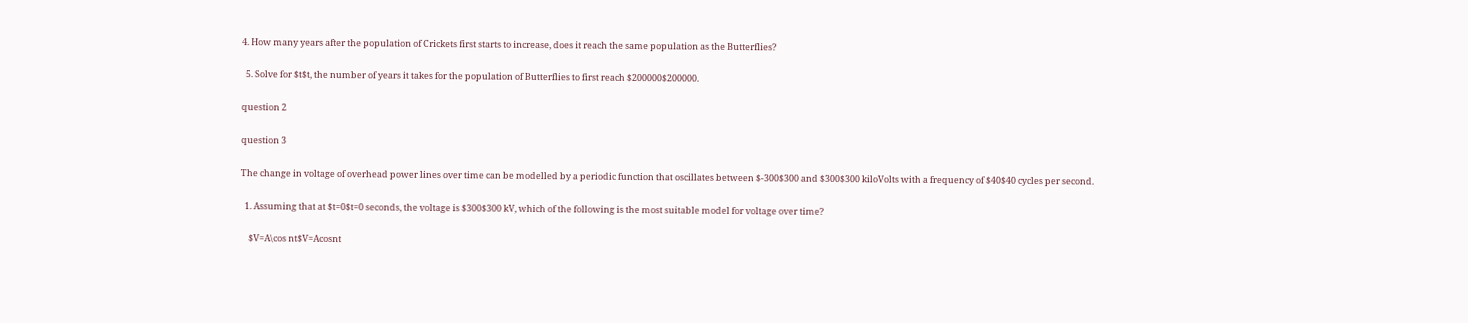4. How many years after the population of Crickets first starts to increase, does it reach the same population as the Butterflies?

  5. Solve for $t$t, the number of years it takes for the population of Butterflies to first reach $200000$200000.

question 2

question 3

The change in voltage of overhead power lines over time can be modelled by a periodic function that oscillates between $-300$300 and $300$300 kiloVolts with a frequency of $40$40 cycles per second.

  1. Assuming that at $t=0$t=0 seconds, the voltage is $300$300 kV, which of the following is the most suitable model for voltage over time?

    $V=A\cos nt$V=Acosnt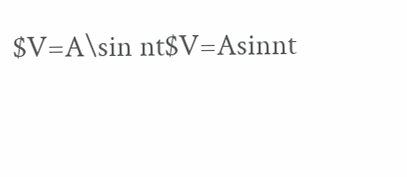$V=A\sin nt$V=Asinnt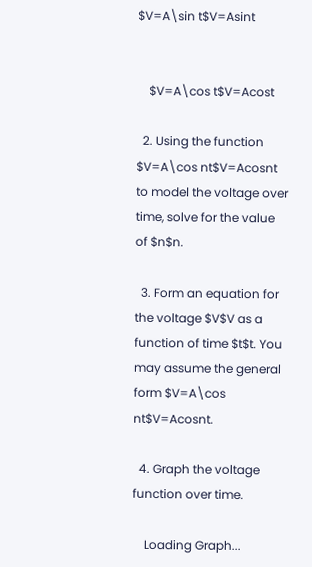$V=A\sin t$V=Asint


    $V=A\cos t$V=Acost

  2. Using the function $V=A\cos nt$V=Acosnt to model the voltage over time, solve for the value of $n$n.

  3. Form an equation for the voltage $V$V as a function of time $t$t. You may assume the general form $V=A\cos nt$V=Acosnt.

  4. Graph the voltage function over time.

    Loading Graph...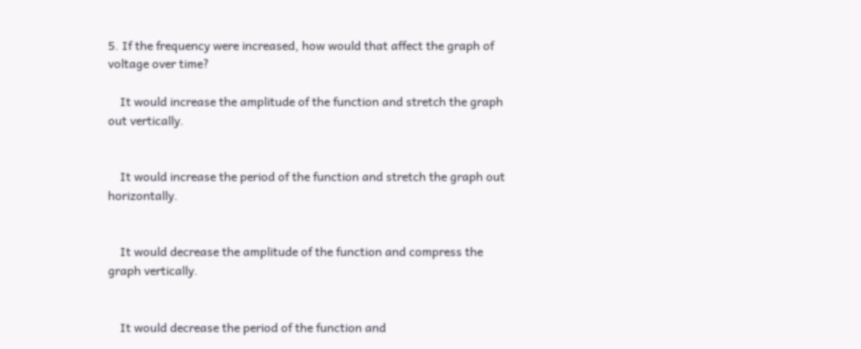5. If the frequency were increased, how would that affect the graph of voltage over time?

    It would increase the amplitude of the function and stretch the graph out vertically.


    It would increase the period of the function and stretch the graph out horizontally.


    It would decrease the amplitude of the function and compress the graph vertically.


    It would decrease the period of the function and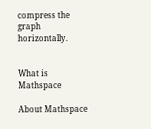compress the graph horizontally.


What is Mathspace

About Mathspace